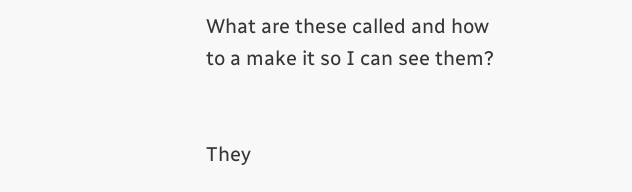What are these called and how to a make it so I can see them?


They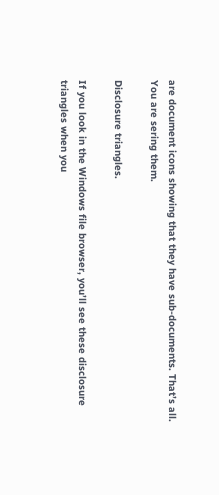are document icons showing that they have sub-documents. That’s all.
You are sering them.

Disclosure triangles.

If you look in the Windows file browser, you’ll see these disclosure triangles when you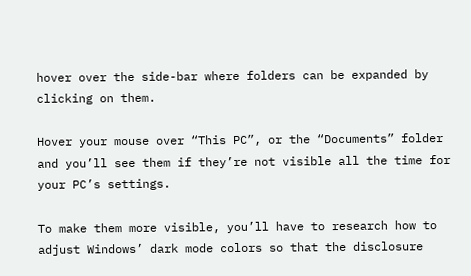hover over the side-bar where folders can be expanded by clicking on them.

Hover your mouse over “This PC”, or the “Documents” folder and you’ll see them if they’re not visible all the time for your PC’s settings.

To make them more visible, you’ll have to research how to adjust Windows’ dark mode colors so that the disclosure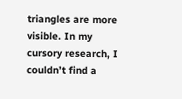triangles are more visible. In my cursory research, I couldn’t find a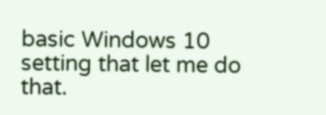basic Windows 10 setting that let me do that.